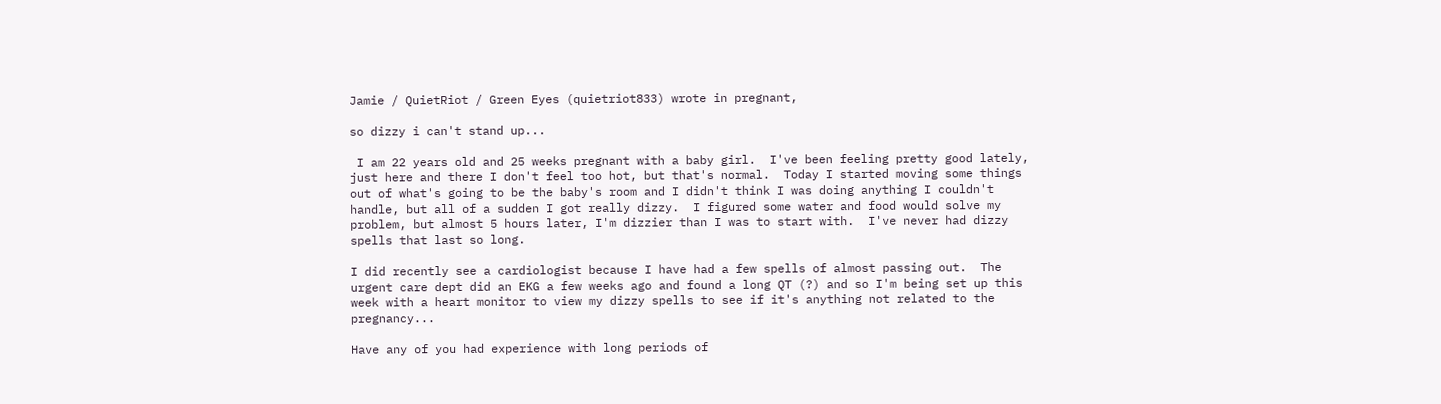Jamie / QuietRiot / Green Eyes (quietriot833) wrote in pregnant,

so dizzy i can't stand up...

 I am 22 years old and 25 weeks pregnant with a baby girl.  I've been feeling pretty good lately, just here and there I don't feel too hot, but that's normal.  Today I started moving some things out of what's going to be the baby's room and I didn't think I was doing anything I couldn't handle, but all of a sudden I got really dizzy.  I figured some water and food would solve my problem, but almost 5 hours later, I'm dizzier than I was to start with.  I've never had dizzy spells that last so long.

I did recently see a cardiologist because I have had a few spells of almost passing out.  The urgent care dept did an EKG a few weeks ago and found a long QT (?) and so I'm being set up this week with a heart monitor to view my dizzy spells to see if it's anything not related to the pregnancy...

Have any of you had experience with long periods of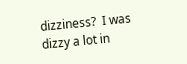dizziness?  I was dizzy a lot in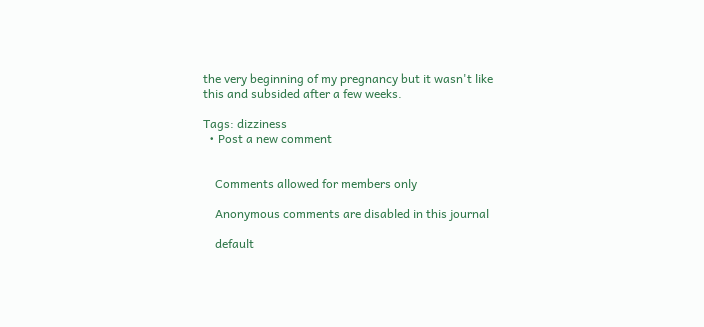the very beginning of my pregnancy but it wasn't like this and subsided after a few weeks.

Tags: dizziness
  • Post a new comment


    Comments allowed for members only

    Anonymous comments are disabled in this journal

    default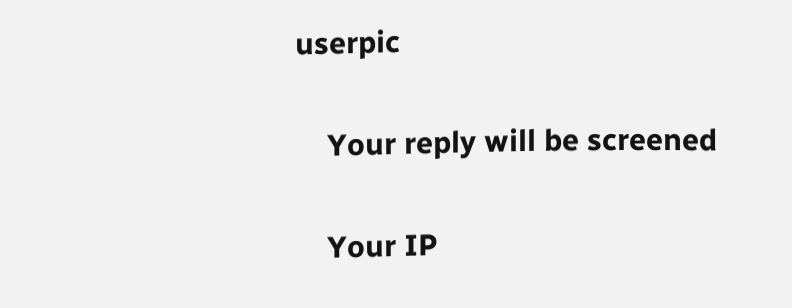userpic

    Your reply will be screened

    Your IP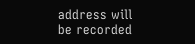address will be recorded